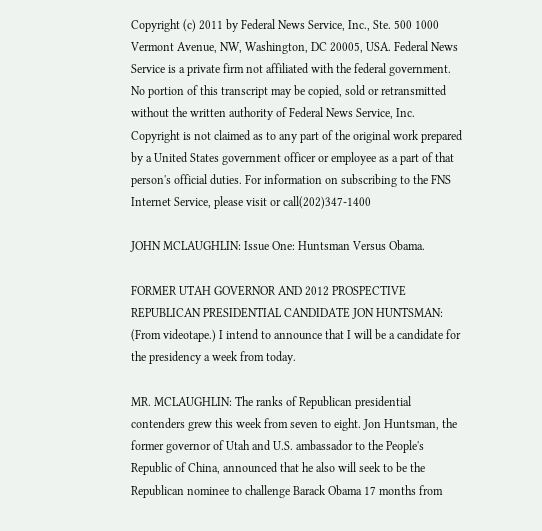Copyright (c) 2011 by Federal News Service, Inc., Ste. 500 1000 Vermont Avenue, NW, Washington, DC 20005, USA. Federal News Service is a private firm not affiliated with the federal government. No portion of this transcript may be copied, sold or retransmitted without the written authority of Federal News Service, Inc. Copyright is not claimed as to any part of the original work prepared by a United States government officer or employee as a part of that person's official duties. For information on subscribing to the FNS Internet Service, please visit or call(202)347-1400

JOHN MCLAUGHLIN: Issue One: Huntsman Versus Obama.

FORMER UTAH GOVERNOR AND 2012 PROSPECTIVE REPUBLICAN PRESIDENTIAL CANDIDATE JON HUNTSMAN: (From videotape.) I intend to announce that I will be a candidate for the presidency a week from today.

MR. MCLAUGHLIN: The ranks of Republican presidential contenders grew this week from seven to eight. Jon Huntsman, the former governor of Utah and U.S. ambassador to the People's Republic of China, announced that he also will seek to be the Republican nominee to challenge Barack Obama 17 months from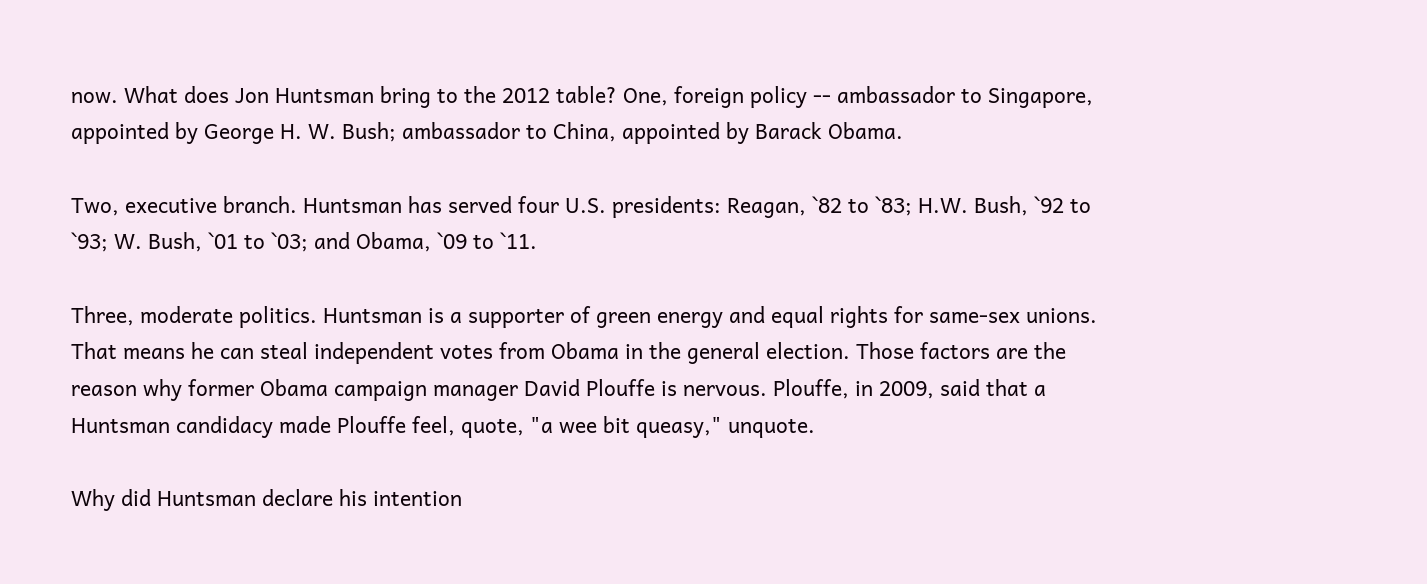now. What does Jon Huntsman bring to the 2012 table? One, foreign policy -- ambassador to Singapore, appointed by George H. W. Bush; ambassador to China, appointed by Barack Obama.

Two, executive branch. Huntsman has served four U.S. presidents: Reagan, `82 to `83; H.W. Bush, `92 to `93; W. Bush, `01 to `03; and Obama, `09 to `11.

Three, moderate politics. Huntsman is a supporter of green energy and equal rights for same-sex unions. That means he can steal independent votes from Obama in the general election. Those factors are the reason why former Obama campaign manager David Plouffe is nervous. Plouffe, in 2009, said that a Huntsman candidacy made Plouffe feel, quote, "a wee bit queasy," unquote.

Why did Huntsman declare his intention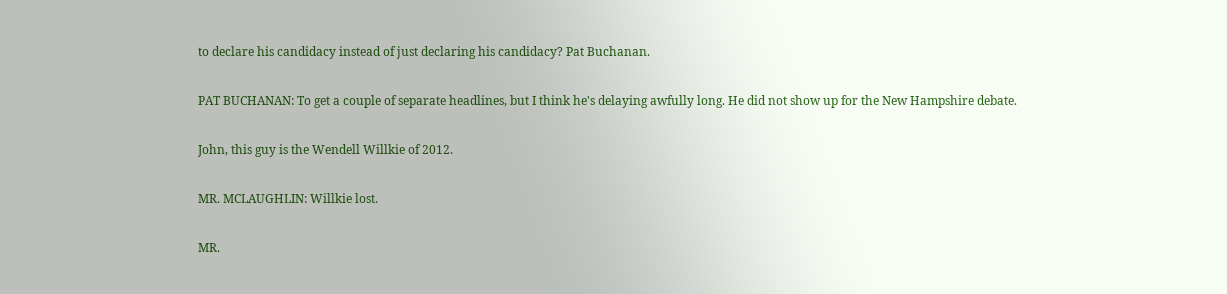to declare his candidacy instead of just declaring his candidacy? Pat Buchanan.

PAT BUCHANAN: To get a couple of separate headlines, but I think he's delaying awfully long. He did not show up for the New Hampshire debate.

John, this guy is the Wendell Willkie of 2012.

MR. MCLAUGHLIN: Willkie lost.

MR.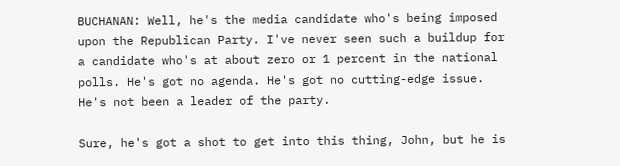BUCHANAN: Well, he's the media candidate who's being imposed upon the Republican Party. I've never seen such a buildup for a candidate who's at about zero or 1 percent in the national polls. He's got no agenda. He's got no cutting-edge issue. He's not been a leader of the party.

Sure, he's got a shot to get into this thing, John, but he is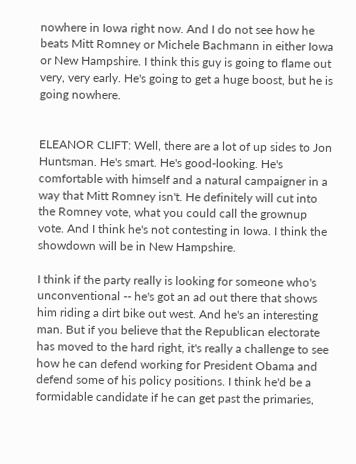nowhere in Iowa right now. And I do not see how he beats Mitt Romney or Michele Bachmann in either Iowa or New Hampshire. I think this guy is going to flame out very, very early. He's going to get a huge boost, but he is going nowhere.


ELEANOR CLIFT: Well, there are a lot of up sides to Jon Huntsman. He's smart. He's good-looking. He's comfortable with himself and a natural campaigner in a way that Mitt Romney isn't. He definitely will cut into the Romney vote, what you could call the grownup vote. And I think he's not contesting in Iowa. I think the showdown will be in New Hampshire.

I think if the party really is looking for someone who's unconventional -- he's got an ad out there that shows him riding a dirt bike out west. And he's an interesting man. But if you believe that the Republican electorate has moved to the hard right, it's really a challenge to see how he can defend working for President Obama and defend some of his policy positions. I think he'd be a formidable candidate if he can get past the primaries,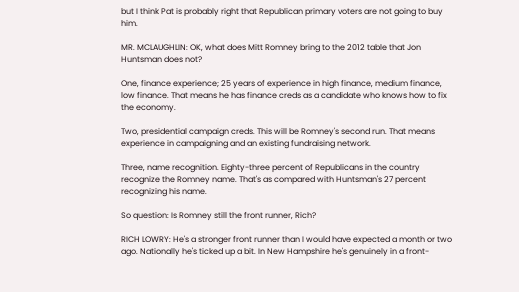but I think Pat is probably right that Republican primary voters are not going to buy him.

MR. MCLAUGHLIN: OK, what does Mitt Romney bring to the 2012 table that Jon Huntsman does not?

One, finance experience; 25 years of experience in high finance, medium finance, low finance. That means he has finance creds as a candidate who knows how to fix the economy.

Two, presidential campaign creds. This will be Romney's second run. That means experience in campaigning and an existing fundraising network.

Three, name recognition. Eighty-three percent of Republicans in the country recognize the Romney name. That's as compared with Huntsman's 27 percent recognizing his name.

So question: Is Romney still the front runner, Rich?

RICH LOWRY: He's a stronger front runner than I would have expected a month or two ago. Nationally he's ticked up a bit. In New Hampshire he's genuinely in a front-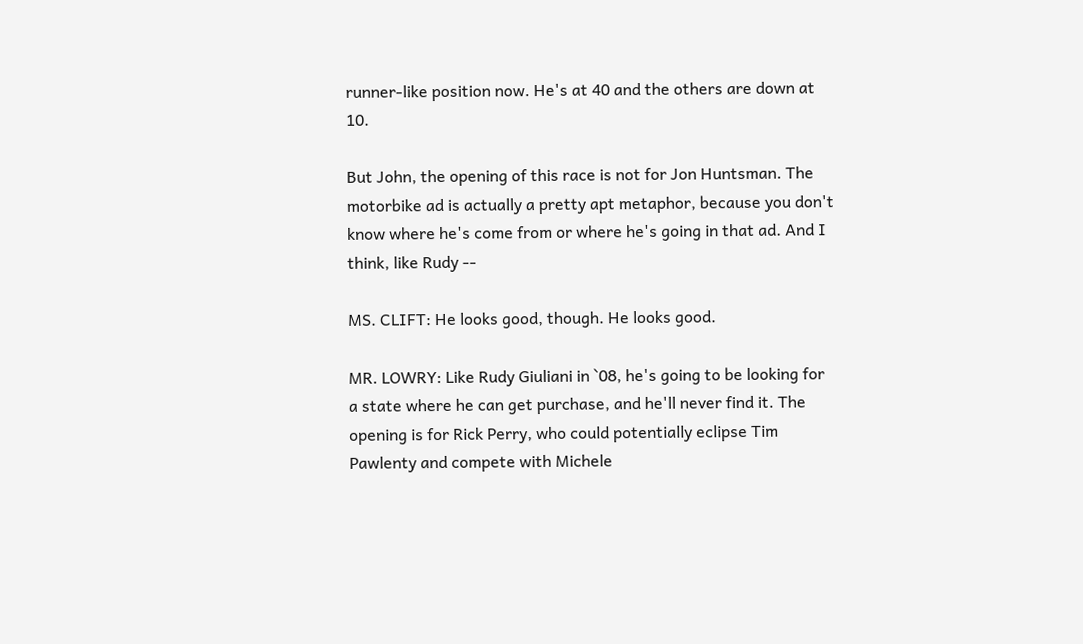runner-like position now. He's at 40 and the others are down at 10.

But John, the opening of this race is not for Jon Huntsman. The motorbike ad is actually a pretty apt metaphor, because you don't know where he's come from or where he's going in that ad. And I think, like Rudy --

MS. CLIFT: He looks good, though. He looks good.

MR. LOWRY: Like Rudy Giuliani in `08, he's going to be looking for a state where he can get purchase, and he'll never find it. The opening is for Rick Perry, who could potentially eclipse Tim Pawlenty and compete with Michele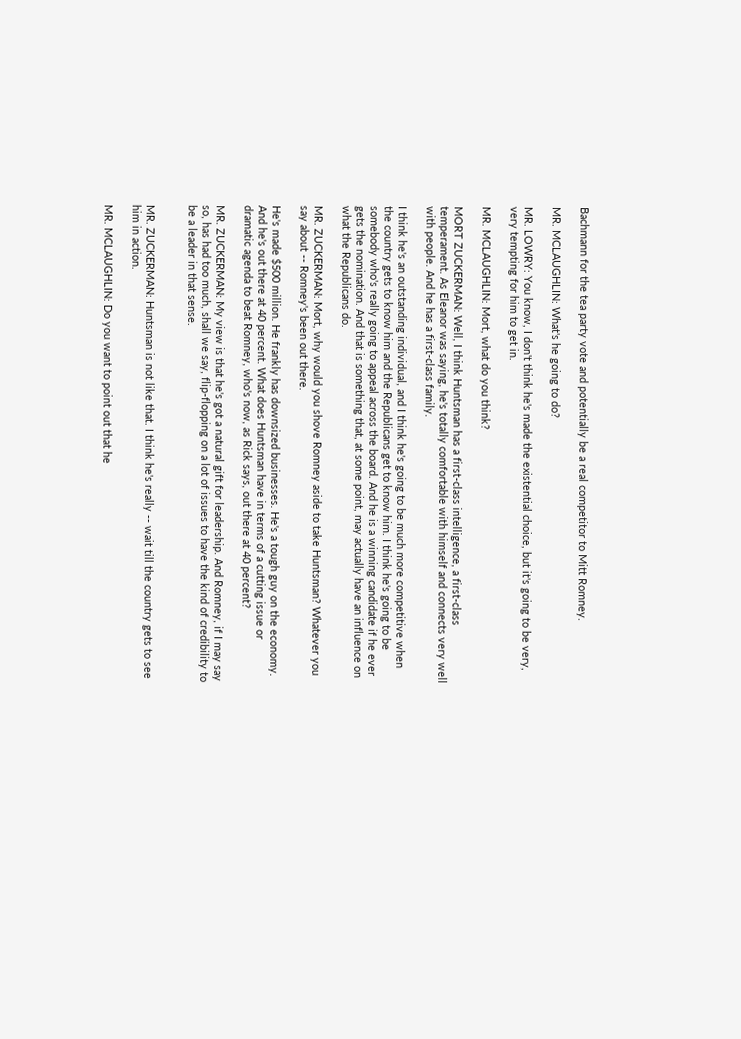Bachmann for the tea party vote and potentially be a real competitor to Mitt Romney.

MR. MCLAUGHLIN: What's he going to do?

MR. LOWRY: You know, I don't think he's made the existential choice, but it's going to be very, very tempting for him to get in.

MR. MCLAUGHLIN: Mort, what do you think?

MORT ZUCKERMAN: Well, I think Huntsman has a first-class intelligence, a first-class temperament. As Eleanor was saying, he's totally comfortable with himself and connects very well with people. And he has a first-class family.

I think he's an outstanding individual, and I think he's going to be much more competitive when the country gets to know him and the Republicans get to know him. I think he's going to be somebody who's really going to appeal across the board. And he is a winning candidate if he ever gets the nomination. And that is something that, at some point, may actually have an influence on what the Republicans do.

MR. ZUCKERMAN: Mort, why would you shove Romney aside to take Huntsman? Whatever you say about -- Romney's been out there.

He's made $500 million. He frankly has downsized businesses. He's a tough guy on the economy. And he's out there at 40 percent. What does Huntsman have in terms of a cutting issue or dramatic agenda to beat Romney, who's now, as Rick says, out there at 40 percent?

MR. ZUCKERMAN: My view is that he's got a natural gift for leadership. And Romney, if I may say so, has had too much, shall we say, flip-flopping on a lot of issues to have the kind of credibility to be a leader in that sense.


MR. ZUCKERMAN: Huntsman is not like that. I think he's really -- wait till the country gets to see him in action.

MR. MCLAUGHLIN: Do you want to point out that he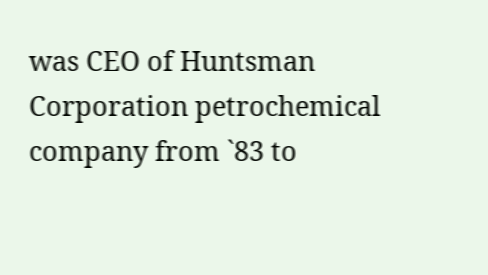was CEO of Huntsman Corporation petrochemical company from `83 to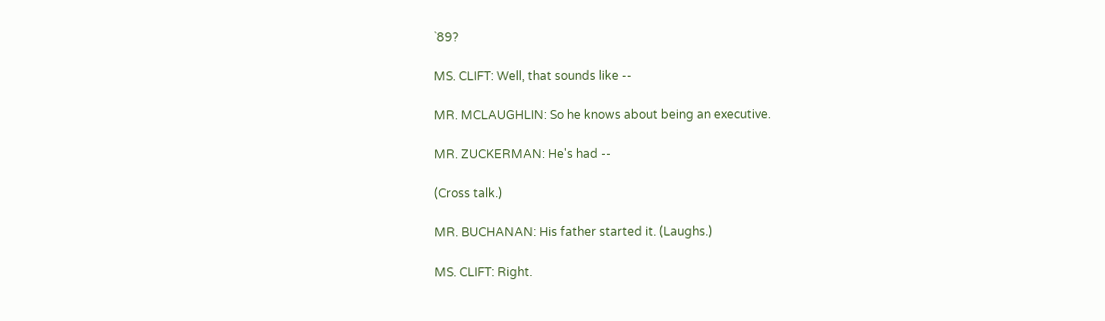`89?

MS. CLIFT: Well, that sounds like --

MR. MCLAUGHLIN: So he knows about being an executive.

MR. ZUCKERMAN: He's had --

(Cross talk.)

MR. BUCHANAN: His father started it. (Laughs.)

MS. CLIFT: Right.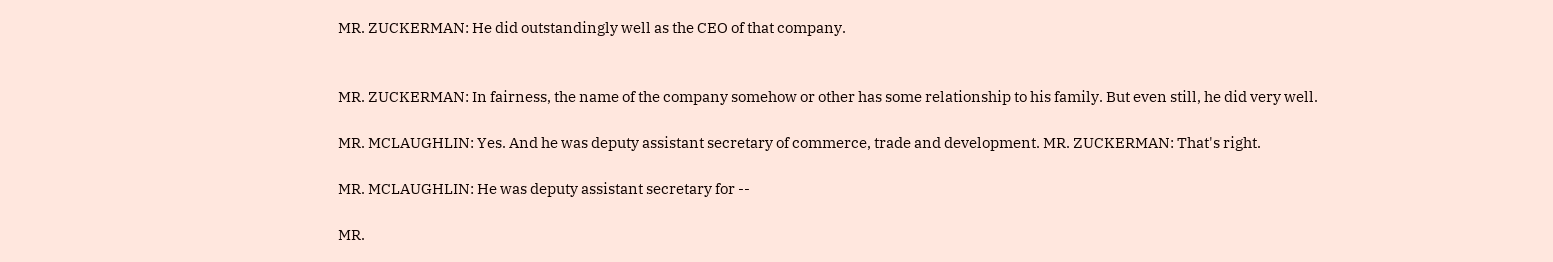MR. ZUCKERMAN: He did outstandingly well as the CEO of that company.


MR. ZUCKERMAN: In fairness, the name of the company somehow or other has some relationship to his family. But even still, he did very well.

MR. MCLAUGHLIN: Yes. And he was deputy assistant secretary of commerce, trade and development. MR. ZUCKERMAN: That's right.

MR. MCLAUGHLIN: He was deputy assistant secretary for --

MR.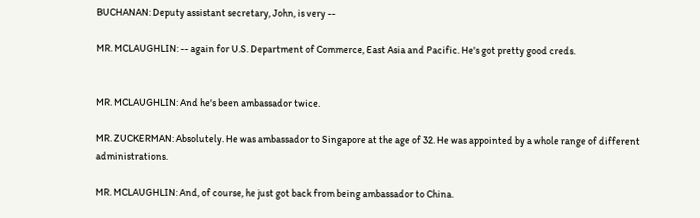BUCHANAN: Deputy assistant secretary, John, is very --

MR. MCLAUGHLIN: -- again for U.S. Department of Commerce, East Asia and Pacific. He's got pretty good creds.


MR. MCLAUGHLIN: And he's been ambassador twice.

MR. ZUCKERMAN: Absolutely. He was ambassador to Singapore at the age of 32. He was appointed by a whole range of different administrations.

MR. MCLAUGHLIN: And, of course, he just got back from being ambassador to China.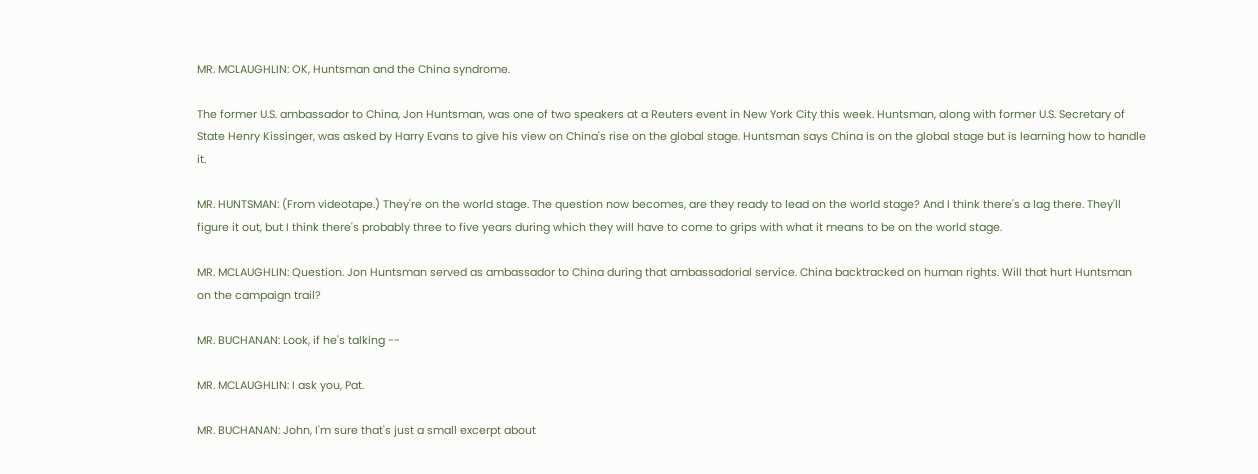MR. MCLAUGHLIN: OK, Huntsman and the China syndrome.

The former U.S. ambassador to China, Jon Huntsman, was one of two speakers at a Reuters event in New York City this week. Huntsman, along with former U.S. Secretary of State Henry Kissinger, was asked by Harry Evans to give his view on China's rise on the global stage. Huntsman says China is on the global stage but is learning how to handle it.

MR. HUNTSMAN: (From videotape.) They're on the world stage. The question now becomes, are they ready to lead on the world stage? And I think there's a lag there. They'll figure it out, but I think there's probably three to five years during which they will have to come to grips with what it means to be on the world stage.

MR. MCLAUGHLIN: Question. Jon Huntsman served as ambassador to China during that ambassadorial service. China backtracked on human rights. Will that hurt Huntsman on the campaign trail?

MR. BUCHANAN: Look, if he's talking --

MR. MCLAUGHLIN: I ask you, Pat.

MR. BUCHANAN: John, I'm sure that's just a small excerpt about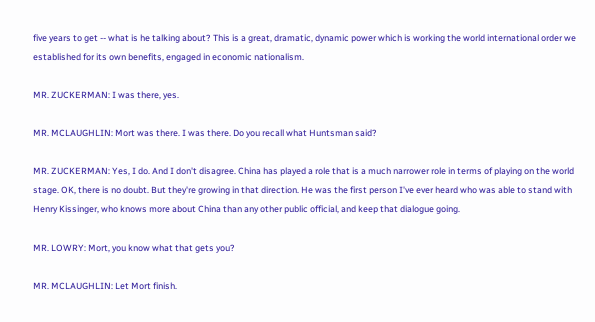five years to get -- what is he talking about? This is a great, dramatic, dynamic power which is working the world international order we established for its own benefits, engaged in economic nationalism.

MR. ZUCKERMAN: I was there, yes.

MR. MCLAUGHLIN: Mort was there. I was there. Do you recall what Huntsman said?

MR. ZUCKERMAN: Yes, I do. And I don't disagree. China has played a role that is a much narrower role in terms of playing on the world stage. OK, there is no doubt. But they're growing in that direction. He was the first person I've ever heard who was able to stand with Henry Kissinger, who knows more about China than any other public official, and keep that dialogue going.

MR. LOWRY: Mort, you know what that gets you?

MR. MCLAUGHLIN: Let Mort finish.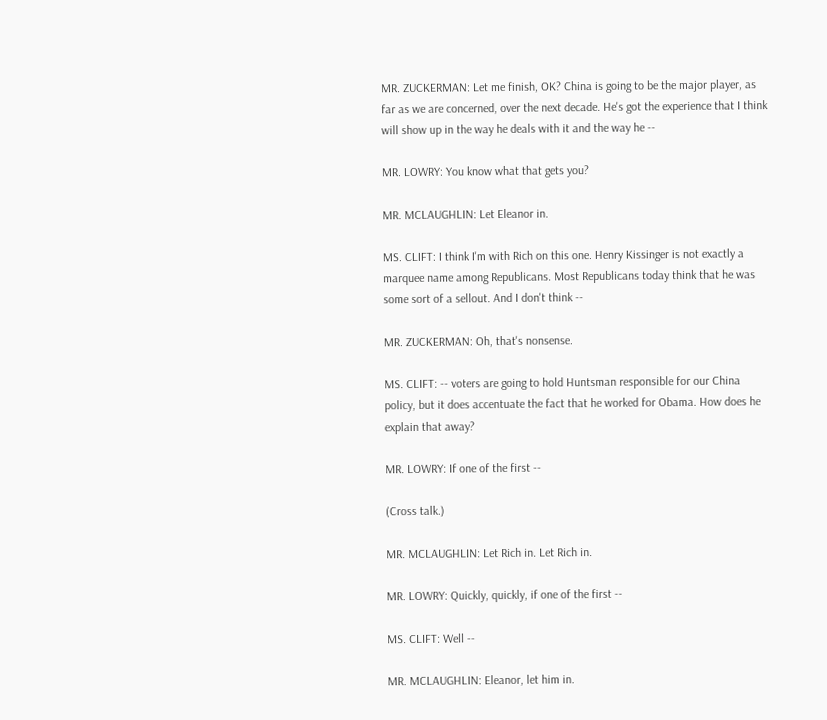MR. ZUCKERMAN: Let me finish, OK? China is going to be the major player, as far as we are concerned, over the next decade. He's got the experience that I think will show up in the way he deals with it and the way he --

MR. LOWRY: You know what that gets you?

MR. MCLAUGHLIN: Let Eleanor in.

MS. CLIFT: I think I'm with Rich on this one. Henry Kissinger is not exactly a marquee name among Republicans. Most Republicans today think that he was some sort of a sellout. And I don't think --

MR. ZUCKERMAN: Oh, that's nonsense.

MS. CLIFT: -- voters are going to hold Huntsman responsible for our China policy, but it does accentuate the fact that he worked for Obama. How does he explain that away?

MR. LOWRY: If one of the first --

(Cross talk.)

MR. MCLAUGHLIN: Let Rich in. Let Rich in.

MR. LOWRY: Quickly, quickly, if one of the first --

MS. CLIFT: Well --

MR. MCLAUGHLIN: Eleanor, let him in.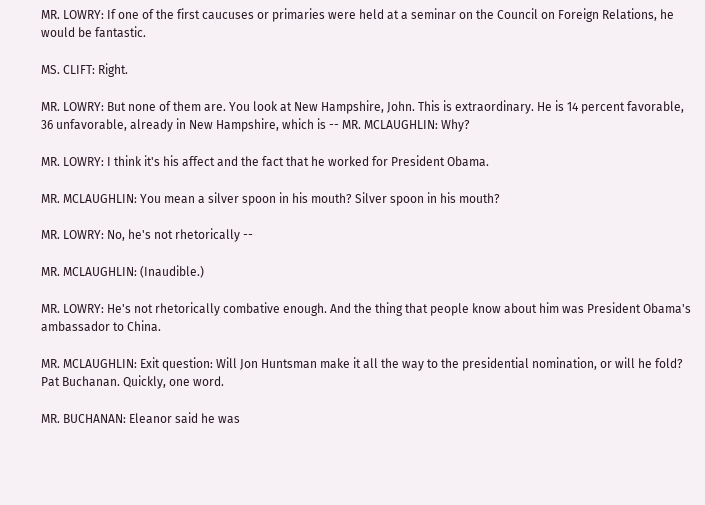MR. LOWRY: If one of the first caucuses or primaries were held at a seminar on the Council on Foreign Relations, he would be fantastic.

MS. CLIFT: Right.

MR. LOWRY: But none of them are. You look at New Hampshire, John. This is extraordinary. He is 14 percent favorable, 36 unfavorable, already in New Hampshire, which is -- MR. MCLAUGHLIN: Why?

MR. LOWRY: I think it's his affect and the fact that he worked for President Obama.

MR. MCLAUGHLIN: You mean a silver spoon in his mouth? Silver spoon in his mouth?

MR. LOWRY: No, he's not rhetorically --

MR. MCLAUGHLIN: (Inaudible.)

MR. LOWRY: He's not rhetorically combative enough. And the thing that people know about him was President Obama's ambassador to China.

MR. MCLAUGHLIN: Exit question: Will Jon Huntsman make it all the way to the presidential nomination, or will he fold? Pat Buchanan. Quickly, one word.

MR. BUCHANAN: Eleanor said he was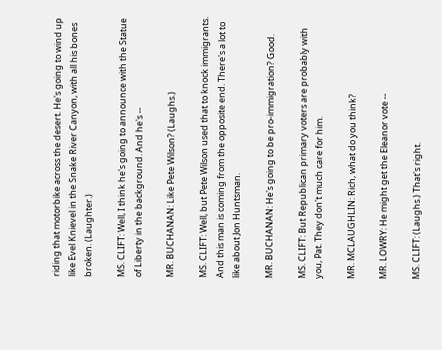riding that motorbike across the desert. He's going to wind up like Evel Knievel in the Snake River Canyon, with all his bones broken. (Laughter.)

MS. CLIFT: Well, I think he's going to announce with the Statue of Liberty in the background. And he's --

MR. BUCHANAN: Like Pete Wilson? (Laughs.)

MS. CLIFT: Well, but Pete Wilson used that to knock immigrants. And this man is coming from the opposite end. There's a lot to like about Jon Huntsman.

MR. BUCHANAN: He's going to be pro-immigration? Good.

MS. CLIFT: But Republican primary voters are probably with you, Pat. They don't much care for him.

MR. MCLAUGHLIN: Rich, what do you think?

MR. LOWRY: He might get the Eleanor vote --

MS. CLIFT: (Laughs.) That's right.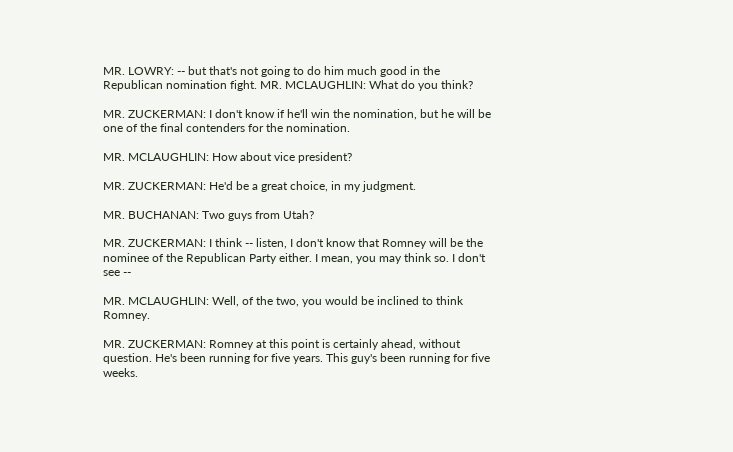MR. LOWRY: -- but that's not going to do him much good in the Republican nomination fight. MR. MCLAUGHLIN: What do you think?

MR. ZUCKERMAN: I don't know if he'll win the nomination, but he will be one of the final contenders for the nomination.

MR. MCLAUGHLIN: How about vice president?

MR. ZUCKERMAN: He'd be a great choice, in my judgment.

MR. BUCHANAN: Two guys from Utah?

MR. ZUCKERMAN: I think -- listen, I don't know that Romney will be the nominee of the Republican Party either. I mean, you may think so. I don't see --

MR. MCLAUGHLIN: Well, of the two, you would be inclined to think Romney.

MR. ZUCKERMAN: Romney at this point is certainly ahead, without question. He's been running for five years. This guy's been running for five weeks.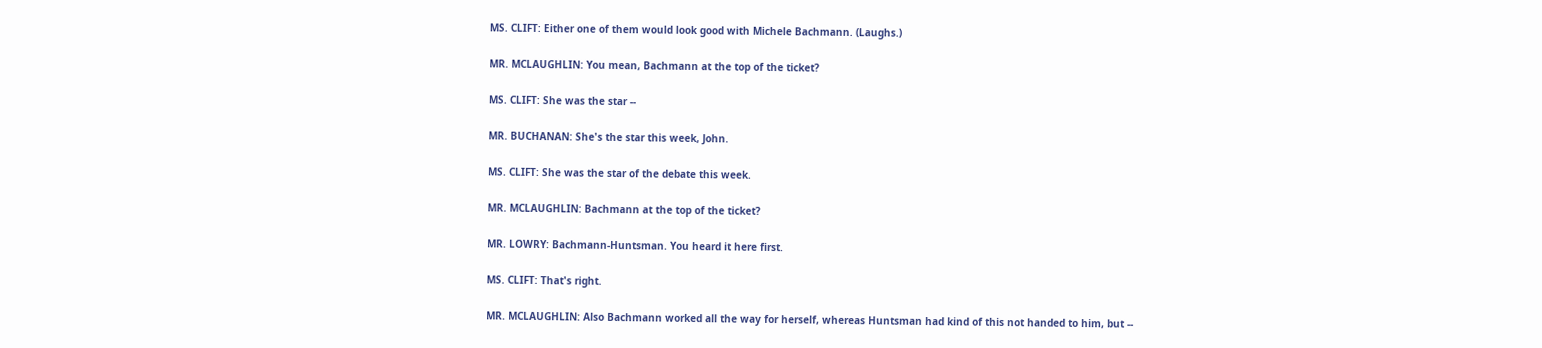MS. CLIFT: Either one of them would look good with Michele Bachmann. (Laughs.)

MR. MCLAUGHLIN: You mean, Bachmann at the top of the ticket?

MS. CLIFT: She was the star --

MR. BUCHANAN: She's the star this week, John.

MS. CLIFT: She was the star of the debate this week.

MR. MCLAUGHLIN: Bachmann at the top of the ticket?

MR. LOWRY: Bachmann-Huntsman. You heard it here first.

MS. CLIFT: That's right.

MR. MCLAUGHLIN: Also Bachmann worked all the way for herself, whereas Huntsman had kind of this not handed to him, but --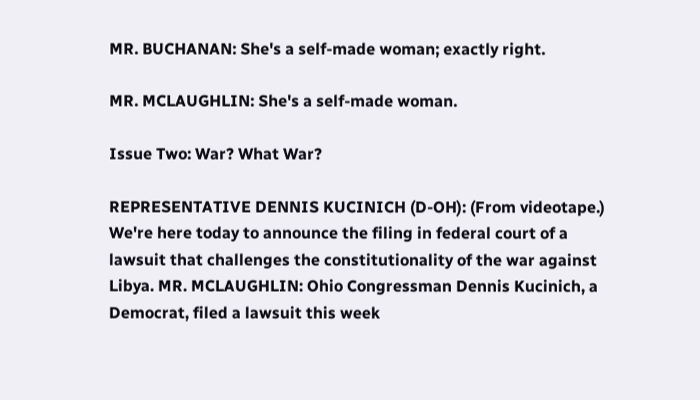MR. BUCHANAN: She's a self-made woman; exactly right.

MR. MCLAUGHLIN: She's a self-made woman.

Issue Two: War? What War?

REPRESENTATIVE DENNIS KUCINICH (D-OH): (From videotape.) We're here today to announce the filing in federal court of a lawsuit that challenges the constitutionality of the war against Libya. MR. MCLAUGHLIN: Ohio Congressman Dennis Kucinich, a Democrat, filed a lawsuit this week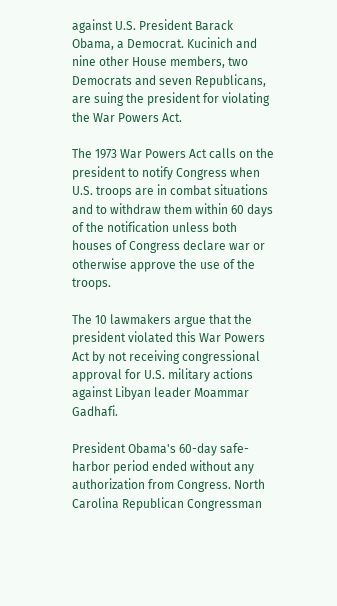against U.S. President Barack Obama, a Democrat. Kucinich and nine other House members, two Democrats and seven Republicans, are suing the president for violating the War Powers Act.

The 1973 War Powers Act calls on the president to notify Congress when U.S. troops are in combat situations and to withdraw them within 60 days of the notification unless both houses of Congress declare war or otherwise approve the use of the troops.

The 10 lawmakers argue that the president violated this War Powers Act by not receiving congressional approval for U.S. military actions against Libyan leader Moammar Gadhafi.

President Obama's 60-day safe-harbor period ended without any authorization from Congress. North Carolina Republican Congressman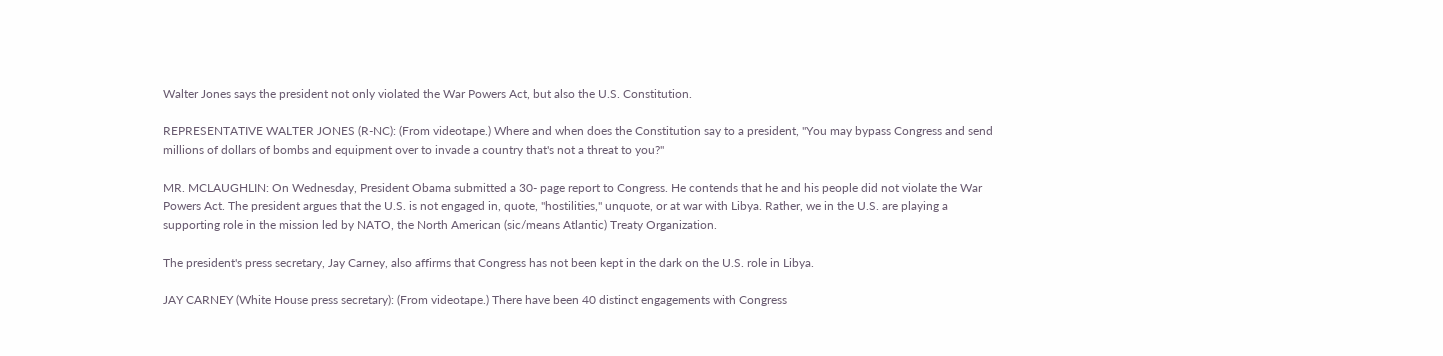Walter Jones says the president not only violated the War Powers Act, but also the U.S. Constitution.

REPRESENTATIVE WALTER JONES (R-NC): (From videotape.) Where and when does the Constitution say to a president, "You may bypass Congress and send millions of dollars of bombs and equipment over to invade a country that's not a threat to you?"

MR. MCLAUGHLIN: On Wednesday, President Obama submitted a 30- page report to Congress. He contends that he and his people did not violate the War Powers Act. The president argues that the U.S. is not engaged in, quote, "hostilities," unquote, or at war with Libya. Rather, we in the U.S. are playing a supporting role in the mission led by NATO, the North American (sic/means Atlantic) Treaty Organization.

The president's press secretary, Jay Carney, also affirms that Congress has not been kept in the dark on the U.S. role in Libya.

JAY CARNEY (White House press secretary): (From videotape.) There have been 40 distinct engagements with Congress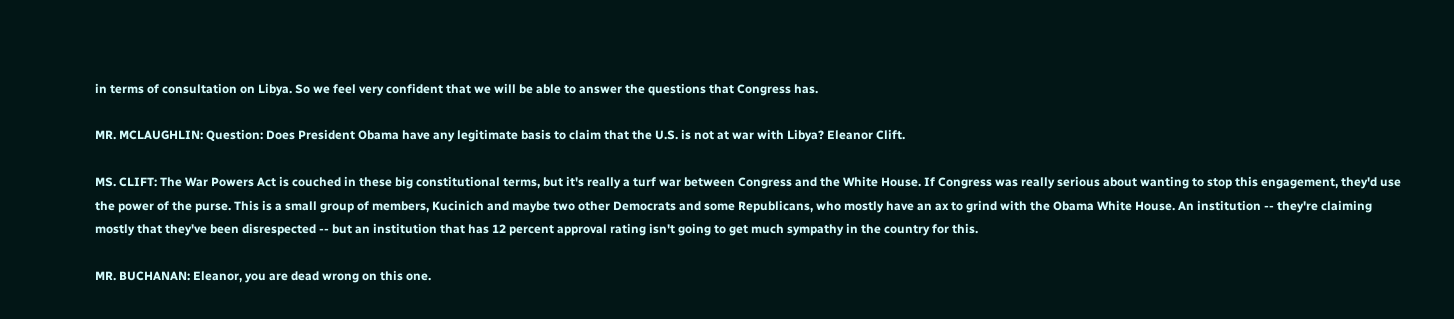in terms of consultation on Libya. So we feel very confident that we will be able to answer the questions that Congress has.

MR. MCLAUGHLIN: Question: Does President Obama have any legitimate basis to claim that the U.S. is not at war with Libya? Eleanor Clift.

MS. CLIFT: The War Powers Act is couched in these big constitutional terms, but it's really a turf war between Congress and the White House. If Congress was really serious about wanting to stop this engagement, they'd use the power of the purse. This is a small group of members, Kucinich and maybe two other Democrats and some Republicans, who mostly have an ax to grind with the Obama White House. An institution -- they're claiming mostly that they've been disrespected -- but an institution that has 12 percent approval rating isn't going to get much sympathy in the country for this.

MR. BUCHANAN: Eleanor, you are dead wrong on this one.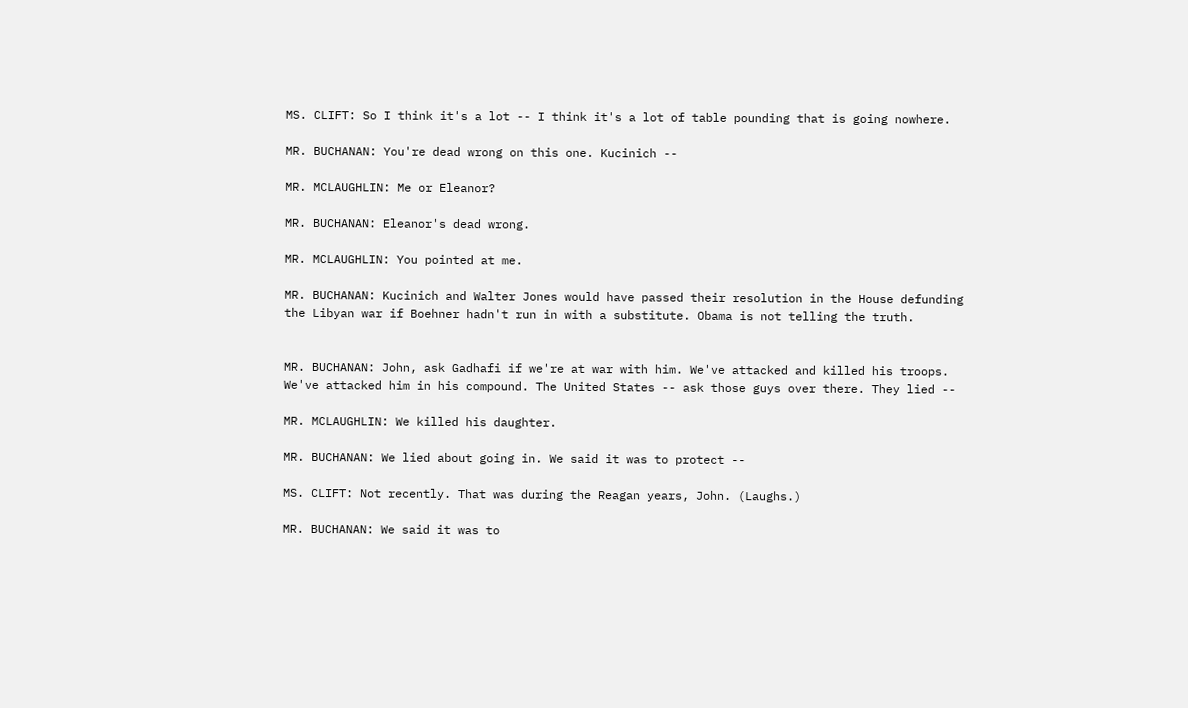MS. CLIFT: So I think it's a lot -- I think it's a lot of table pounding that is going nowhere.

MR. BUCHANAN: You're dead wrong on this one. Kucinich --

MR. MCLAUGHLIN: Me or Eleanor?

MR. BUCHANAN: Eleanor's dead wrong.

MR. MCLAUGHLIN: You pointed at me.

MR. BUCHANAN: Kucinich and Walter Jones would have passed their resolution in the House defunding the Libyan war if Boehner hadn't run in with a substitute. Obama is not telling the truth.


MR. BUCHANAN: John, ask Gadhafi if we're at war with him. We've attacked and killed his troops. We've attacked him in his compound. The United States -- ask those guys over there. They lied --

MR. MCLAUGHLIN: We killed his daughter.

MR. BUCHANAN: We lied about going in. We said it was to protect --

MS. CLIFT: Not recently. That was during the Reagan years, John. (Laughs.)

MR. BUCHANAN: We said it was to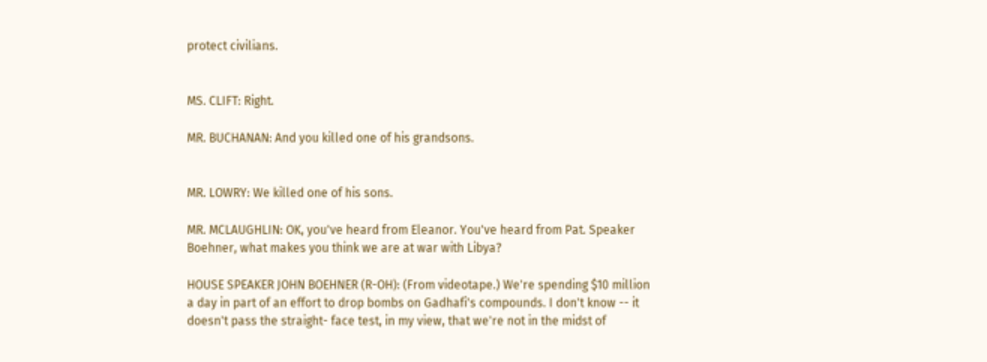protect civilians.


MS. CLIFT: Right.

MR. BUCHANAN: And you killed one of his grandsons.


MR. LOWRY: We killed one of his sons.

MR. MCLAUGHLIN: OK, you've heard from Eleanor. You've heard from Pat. Speaker Boehner, what makes you think we are at war with Libya?

HOUSE SPEAKER JOHN BOEHNER (R-OH): (From videotape.) We're spending $10 million a day in part of an effort to drop bombs on Gadhafi's compounds. I don't know -- it doesn't pass the straight- face test, in my view, that we're not in the midst of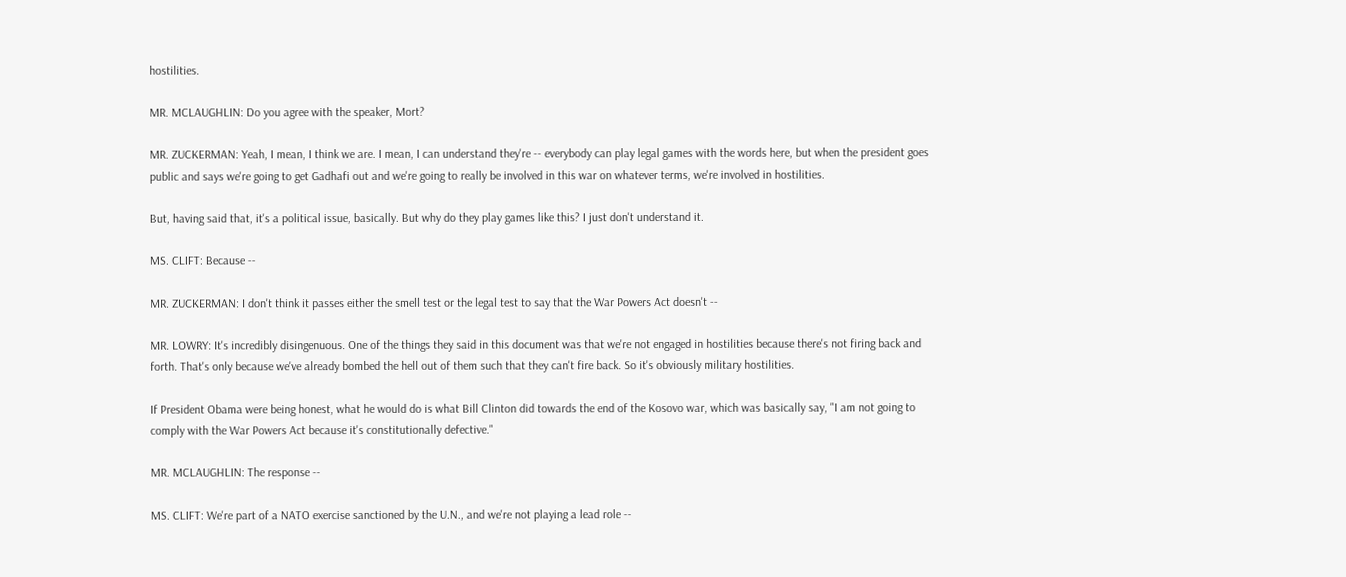hostilities.

MR. MCLAUGHLIN: Do you agree with the speaker, Mort?

MR. ZUCKERMAN: Yeah, I mean, I think we are. I mean, I can understand they're -- everybody can play legal games with the words here, but when the president goes public and says we're going to get Gadhafi out and we're going to really be involved in this war on whatever terms, we're involved in hostilities.

But, having said that, it's a political issue, basically. But why do they play games like this? I just don't understand it.

MS. CLIFT: Because --

MR. ZUCKERMAN: I don't think it passes either the smell test or the legal test to say that the War Powers Act doesn't --

MR. LOWRY: It's incredibly disingenuous. One of the things they said in this document was that we're not engaged in hostilities because there's not firing back and forth. That's only because we've already bombed the hell out of them such that they can't fire back. So it's obviously military hostilities.

If President Obama were being honest, what he would do is what Bill Clinton did towards the end of the Kosovo war, which was basically say, "I am not going to comply with the War Powers Act because it's constitutionally defective."

MR. MCLAUGHLIN: The response --

MS. CLIFT: We're part of a NATO exercise sanctioned by the U.N., and we're not playing a lead role --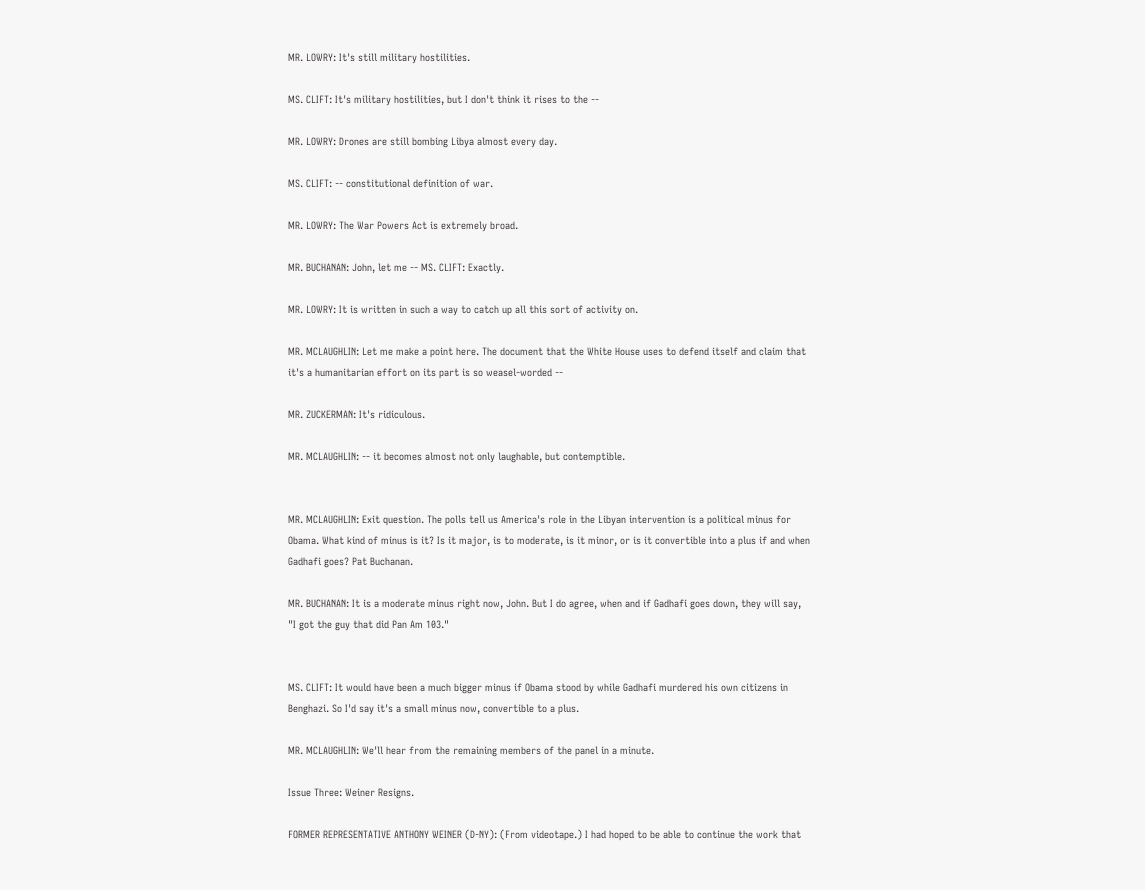MR. LOWRY: It's still military hostilities.

MS. CLIFT: It's military hostilities, but I don't think it rises to the --

MR. LOWRY: Drones are still bombing Libya almost every day.

MS. CLIFT: -- constitutional definition of war.

MR. LOWRY: The War Powers Act is extremely broad.

MR. BUCHANAN: John, let me -- MS. CLIFT: Exactly.

MR. LOWRY: It is written in such a way to catch up all this sort of activity on.

MR. MCLAUGHLIN: Let me make a point here. The document that the White House uses to defend itself and claim that it's a humanitarian effort on its part is so weasel-worded --

MR. ZUCKERMAN: It's ridiculous.

MR. MCLAUGHLIN: -- it becomes almost not only laughable, but contemptible.


MR. MCLAUGHLIN: Exit question. The polls tell us America's role in the Libyan intervention is a political minus for Obama. What kind of minus is it? Is it major, is to moderate, is it minor, or is it convertible into a plus if and when Gadhafi goes? Pat Buchanan.

MR. BUCHANAN: It is a moderate minus right now, John. But I do agree, when and if Gadhafi goes down, they will say, "I got the guy that did Pan Am 103."


MS. CLIFT: It would have been a much bigger minus if Obama stood by while Gadhafi murdered his own citizens in Benghazi. So I'd say it's a small minus now, convertible to a plus.

MR. MCLAUGHLIN: We'll hear from the remaining members of the panel in a minute.

Issue Three: Weiner Resigns.

FORMER REPRESENTATIVE ANTHONY WEINER (D-NY): (From videotape.) I had hoped to be able to continue the work that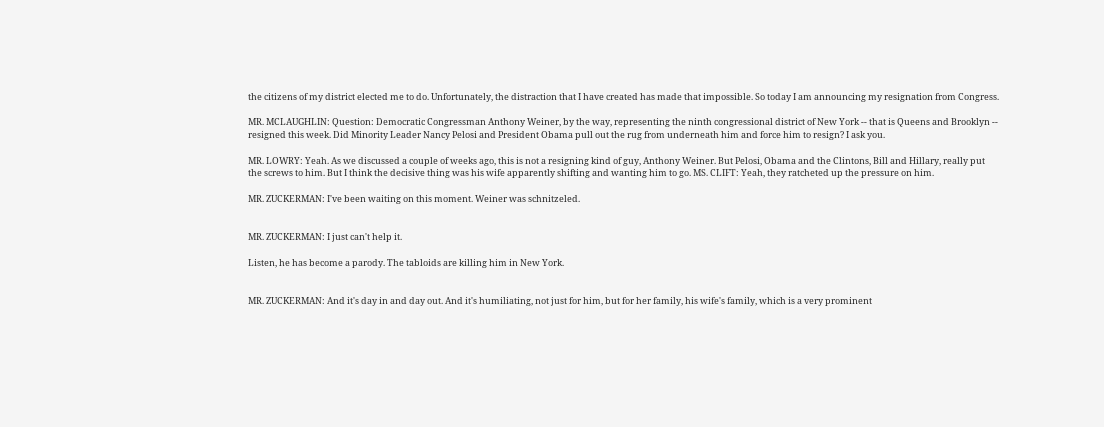the citizens of my district elected me to do. Unfortunately, the distraction that I have created has made that impossible. So today I am announcing my resignation from Congress.

MR. MCLAUGHLIN: Question: Democratic Congressman Anthony Weiner, by the way, representing the ninth congressional district of New York -- that is Queens and Brooklyn -- resigned this week. Did Minority Leader Nancy Pelosi and President Obama pull out the rug from underneath him and force him to resign? I ask you.

MR. LOWRY: Yeah. As we discussed a couple of weeks ago, this is not a resigning kind of guy, Anthony Weiner. But Pelosi, Obama and the Clintons, Bill and Hillary, really put the screws to him. But I think the decisive thing was his wife apparently shifting and wanting him to go. MS. CLIFT: Yeah, they ratcheted up the pressure on him.

MR. ZUCKERMAN: I've been waiting on this moment. Weiner was schnitzeled.


MR. ZUCKERMAN: I just can't help it.

Listen, he has become a parody. The tabloids are killing him in New York.


MR. ZUCKERMAN: And it's day in and day out. And it's humiliating, not just for him, but for her family, his wife's family, which is a very prominent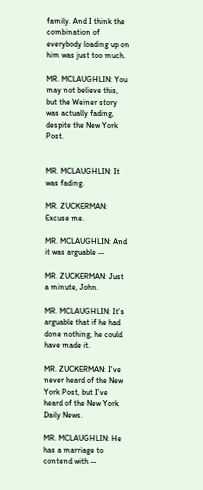family. And I think the combination of everybody loading up on him was just too much.

MR. MCLAUGHLIN: You may not believe this, but the Weiner story was actually fading, despite the New York Post.


MR. MCLAUGHLIN: It was fading.

MR. ZUCKERMAN: Excuse me.

MR. MCLAUGHLIN: And it was arguable --

MR. ZUCKERMAN: Just a minute, John.

MR. MCLAUGHLIN: It's arguable that if he had done nothing, he could have made it.

MR. ZUCKERMAN: I've never heard of the New York Post, but I've heard of the New York Daily News.

MR. MCLAUGHLIN: He has a marriage to contend with --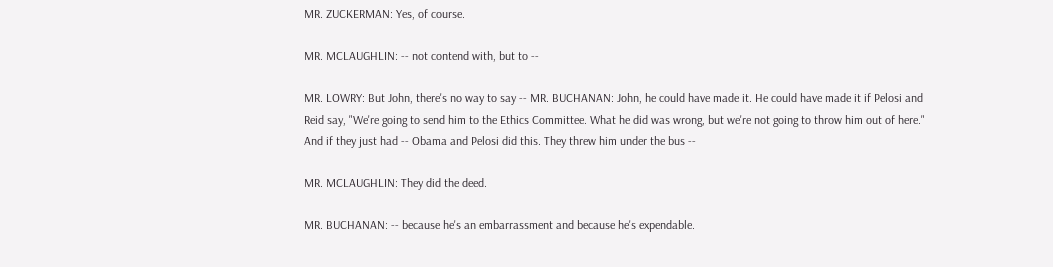MR. ZUCKERMAN: Yes, of course.

MR. MCLAUGHLIN: -- not contend with, but to --

MR. LOWRY: But John, there's no way to say -- MR. BUCHANAN: John, he could have made it. He could have made it if Pelosi and Reid say, "We're going to send him to the Ethics Committee. What he did was wrong, but we're not going to throw him out of here." And if they just had -- Obama and Pelosi did this. They threw him under the bus --

MR. MCLAUGHLIN: They did the deed.

MR. BUCHANAN: -- because he's an embarrassment and because he's expendable.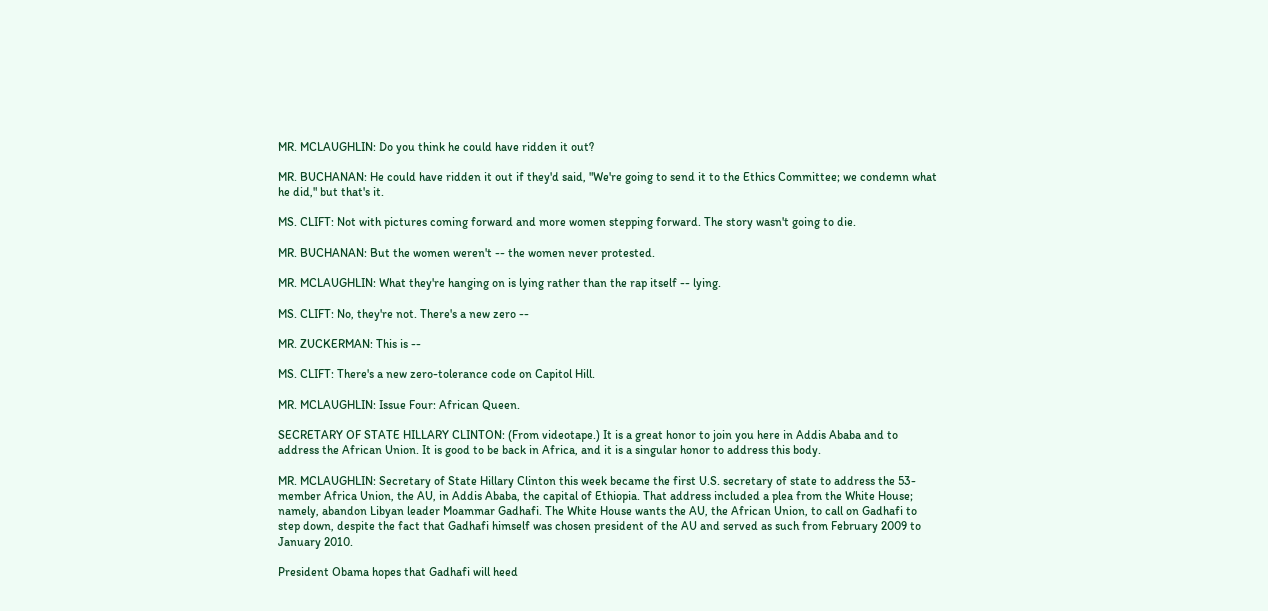MR. MCLAUGHLIN: Do you think he could have ridden it out?

MR. BUCHANAN: He could have ridden it out if they'd said, "We're going to send it to the Ethics Committee; we condemn what he did," but that's it.

MS. CLIFT: Not with pictures coming forward and more women stepping forward. The story wasn't going to die.

MR. BUCHANAN: But the women weren't -- the women never protested.

MR. MCLAUGHLIN: What they're hanging on is lying rather than the rap itself -- lying.

MS. CLIFT: No, they're not. There's a new zero --

MR. ZUCKERMAN: This is --

MS. CLIFT: There's a new zero-tolerance code on Capitol Hill.

MR. MCLAUGHLIN: Issue Four: African Queen.

SECRETARY OF STATE HILLARY CLINTON: (From videotape.) It is a great honor to join you here in Addis Ababa and to address the African Union. It is good to be back in Africa, and it is a singular honor to address this body.

MR. MCLAUGHLIN: Secretary of State Hillary Clinton this week became the first U.S. secretary of state to address the 53-member Africa Union, the AU, in Addis Ababa, the capital of Ethiopia. That address included a plea from the White House; namely, abandon Libyan leader Moammar Gadhafi. The White House wants the AU, the African Union, to call on Gadhafi to step down, despite the fact that Gadhafi himself was chosen president of the AU and served as such from February 2009 to January 2010.

President Obama hopes that Gadhafi will heed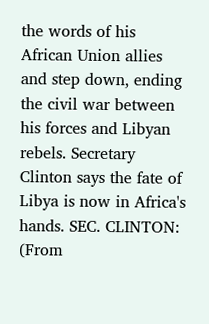the words of his African Union allies and step down, ending the civil war between his forces and Libyan rebels. Secretary Clinton says the fate of Libya is now in Africa's hands. SEC. CLINTON: (From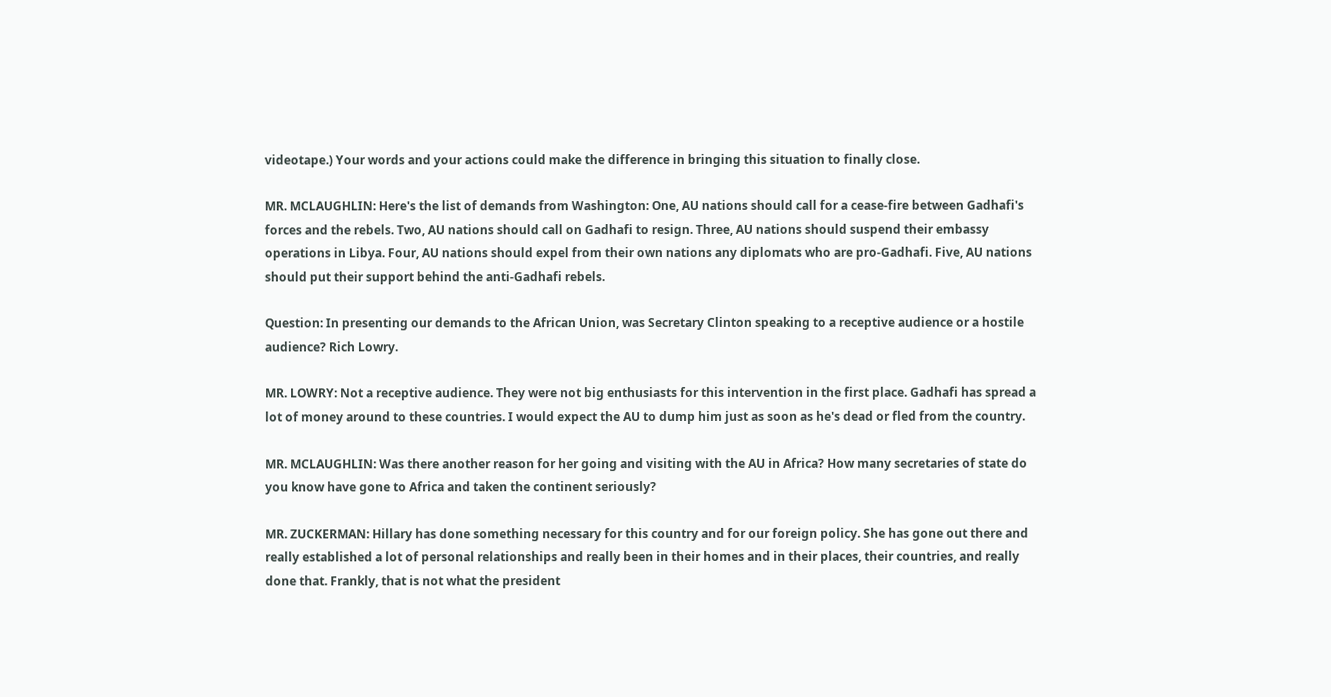videotape.) Your words and your actions could make the difference in bringing this situation to finally close.

MR. MCLAUGHLIN: Here's the list of demands from Washington: One, AU nations should call for a cease-fire between Gadhafi's forces and the rebels. Two, AU nations should call on Gadhafi to resign. Three, AU nations should suspend their embassy operations in Libya. Four, AU nations should expel from their own nations any diplomats who are pro-Gadhafi. Five, AU nations should put their support behind the anti-Gadhafi rebels.

Question: In presenting our demands to the African Union, was Secretary Clinton speaking to a receptive audience or a hostile audience? Rich Lowry.

MR. LOWRY: Not a receptive audience. They were not big enthusiasts for this intervention in the first place. Gadhafi has spread a lot of money around to these countries. I would expect the AU to dump him just as soon as he's dead or fled from the country.

MR. MCLAUGHLIN: Was there another reason for her going and visiting with the AU in Africa? How many secretaries of state do you know have gone to Africa and taken the continent seriously?

MR. ZUCKERMAN: Hillary has done something necessary for this country and for our foreign policy. She has gone out there and really established a lot of personal relationships and really been in their homes and in their places, their countries, and really done that. Frankly, that is not what the president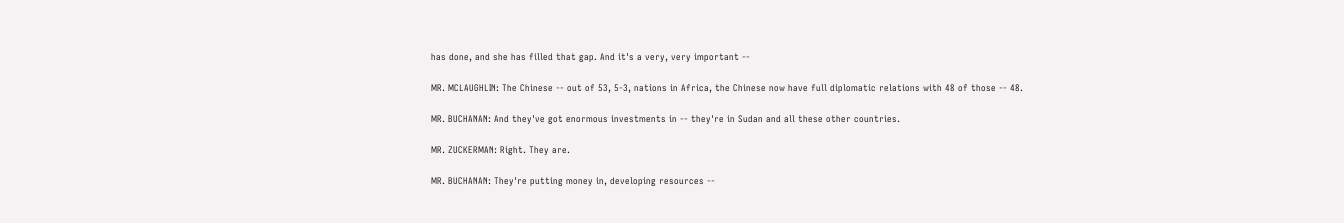has done, and she has filled that gap. And it's a very, very important --

MR. MCLAUGHLIN: The Chinese -- out of 53, 5-3, nations in Africa, the Chinese now have full diplomatic relations with 48 of those -- 48.

MR. BUCHANAN: And they've got enormous investments in -- they're in Sudan and all these other countries.

MR. ZUCKERMAN: Right. They are.

MR. BUCHANAN: They're putting money in, developing resources --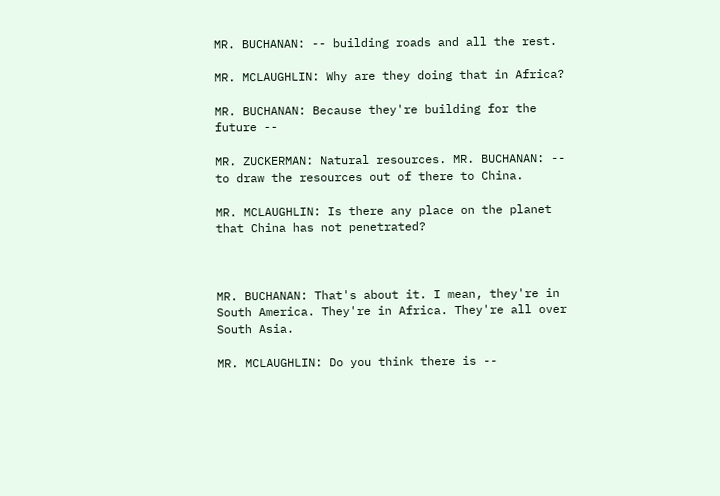MR. BUCHANAN: -- building roads and all the rest.

MR. MCLAUGHLIN: Why are they doing that in Africa?

MR. BUCHANAN: Because they're building for the future --

MR. ZUCKERMAN: Natural resources. MR. BUCHANAN: -- to draw the resources out of there to China.

MR. MCLAUGHLIN: Is there any place on the planet that China has not penetrated?



MR. BUCHANAN: That's about it. I mean, they're in South America. They're in Africa. They're all over South Asia.

MR. MCLAUGHLIN: Do you think there is --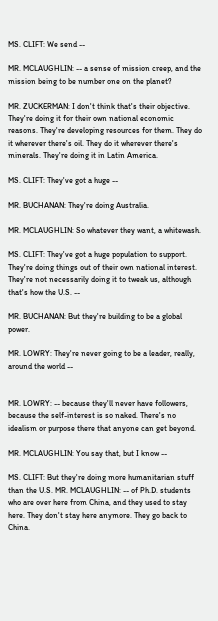MS. CLIFT: We send --

MR. MCLAUGHLIN: -- a sense of mission creep, and the mission being to be number one on the planet?

MR. ZUCKERMAN: I don't think that's their objective. They're doing it for their own national economic reasons. They're developing resources for them. They do it wherever there's oil. They do it wherever there's minerals. They're doing it in Latin America.

MS. CLIFT: They've got a huge --

MR. BUCHANAN: They're doing Australia.

MR. MCLAUGHLIN: So whatever they want, a whitewash.

MS. CLIFT: They've got a huge population to support. They're doing things out of their own national interest. They're not necessarily doing it to tweak us, although that's how the U.S. --

MR. BUCHANAN: But they're building to be a global power.

MR. LOWRY: They're never going to be a leader, really, around the world --


MR. LOWRY: -- because they'll never have followers, because the self-interest is so naked. There's no idealism or purpose there that anyone can get beyond.

MR. MCLAUGHLIN: You say that, but I know --

MS. CLIFT: But they're doing more humanitarian stuff than the U.S. MR. MCLAUGHLIN: -- of Ph.D. students who are over here from China, and they used to stay here. They don't stay here anymore. They go back to China.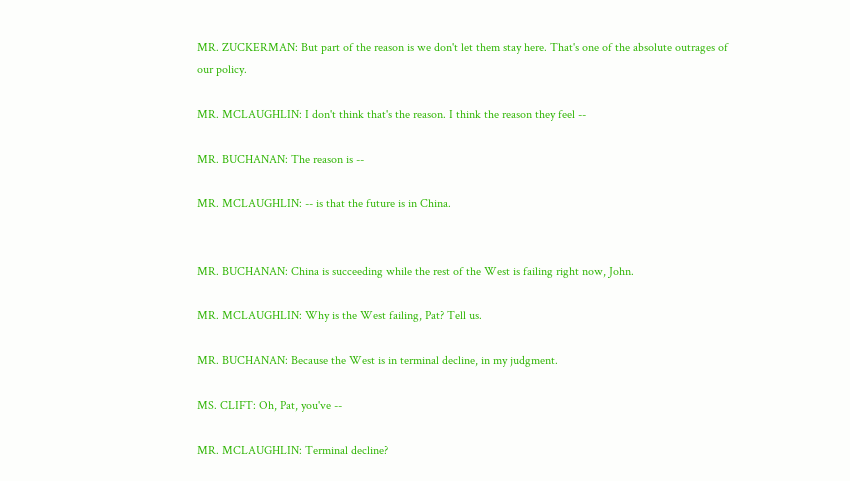MR. ZUCKERMAN: But part of the reason is we don't let them stay here. That's one of the absolute outrages of our policy.

MR. MCLAUGHLIN: I don't think that's the reason. I think the reason they feel --

MR. BUCHANAN: The reason is --

MR. MCLAUGHLIN: -- is that the future is in China.


MR. BUCHANAN: China is succeeding while the rest of the West is failing right now, John.

MR. MCLAUGHLIN: Why is the West failing, Pat? Tell us.

MR. BUCHANAN: Because the West is in terminal decline, in my judgment.

MS. CLIFT: Oh, Pat, you've --

MR. MCLAUGHLIN: Terminal decline?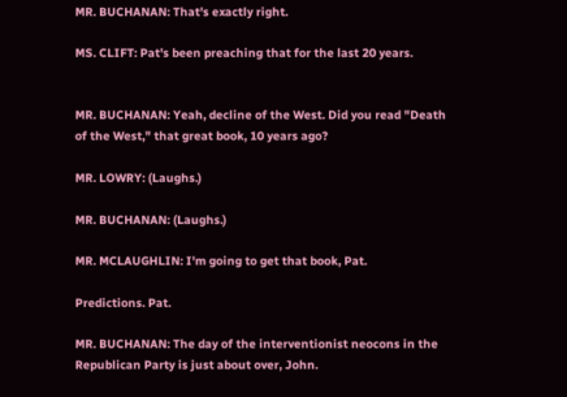MR. BUCHANAN: That's exactly right.

MS. CLIFT: Pat's been preaching that for the last 20 years.


MR. BUCHANAN: Yeah, decline of the West. Did you read "Death of the West," that great book, 10 years ago?

MR. LOWRY: (Laughs.)

MR. BUCHANAN: (Laughs.)

MR. MCLAUGHLIN: I'm going to get that book, Pat.

Predictions. Pat.

MR. BUCHANAN: The day of the interventionist neocons in the Republican Party is just about over, John.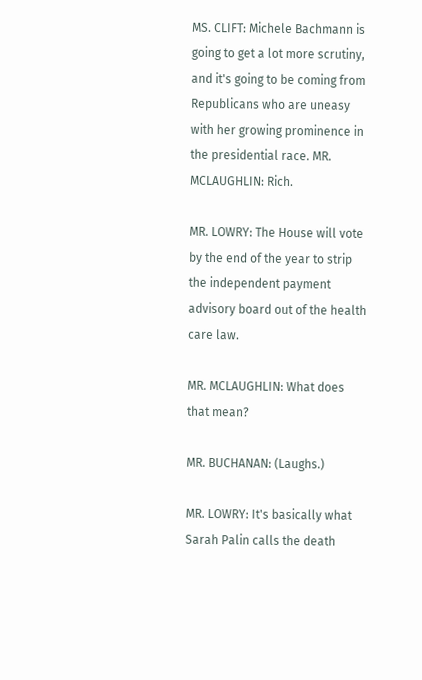MS. CLIFT: Michele Bachmann is going to get a lot more scrutiny, and it's going to be coming from Republicans who are uneasy with her growing prominence in the presidential race. MR. MCLAUGHLIN: Rich.

MR. LOWRY: The House will vote by the end of the year to strip the independent payment advisory board out of the health care law.

MR. MCLAUGHLIN: What does that mean?

MR. BUCHANAN: (Laughs.)

MR. LOWRY: It's basically what Sarah Palin calls the death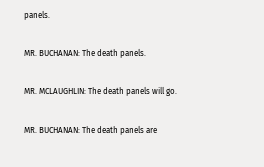panels.

MR. BUCHANAN: The death panels.

MR. MCLAUGHLIN: The death panels will go.

MR. BUCHANAN: The death panels are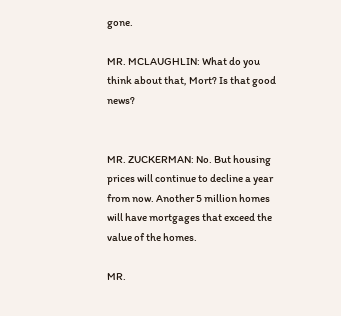gone.

MR. MCLAUGHLIN: What do you think about that, Mort? Is that good news?


MR. ZUCKERMAN: No. But housing prices will continue to decline a year from now. Another 5 million homes will have mortgages that exceed the value of the homes.

MR.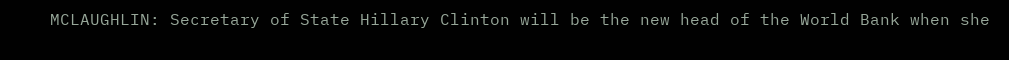MCLAUGHLIN: Secretary of State Hillary Clinton will be the new head of the World Bank when she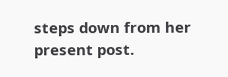steps down from her present post.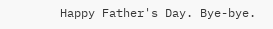Happy Father's Day. Bye-bye.